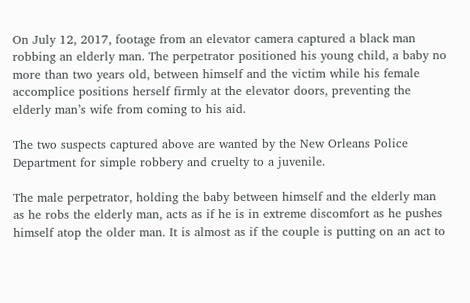On July 12, 2017, footage from an elevator camera captured a black man robbing an elderly man. The perpetrator positioned his young child, a baby no more than two years old, between himself and the victim while his female accomplice positions herself firmly at the elevator doors, preventing the elderly man’s wife from coming to his aid.

The two suspects captured above are wanted by the New Orleans Police Department for simple robbery and cruelty to a juvenile.

The male perpetrator, holding the baby between himself and the elderly man as he robs the elderly man, acts as if he is in extreme discomfort as he pushes himself atop the older man. It is almost as if the couple is putting on an act to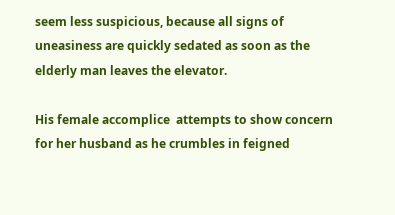seem less suspicious, because all signs of uneasiness are quickly sedated as soon as the elderly man leaves the elevator.

His female accomplice  attempts to show concern for her husband as he crumbles in feigned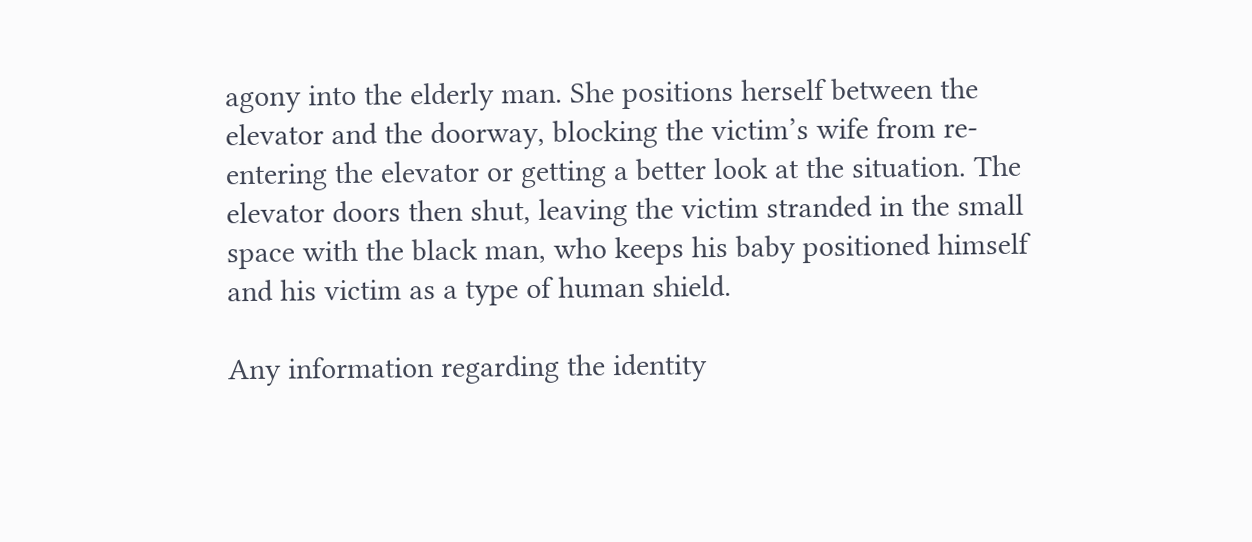agony into the elderly man. She positions herself between the elevator and the doorway, blocking the victim’s wife from re-entering the elevator or getting a better look at the situation. The elevator doors then shut, leaving the victim stranded in the small space with the black man, who keeps his baby positioned himself and his victim as a type of human shield.

Any information regarding the identity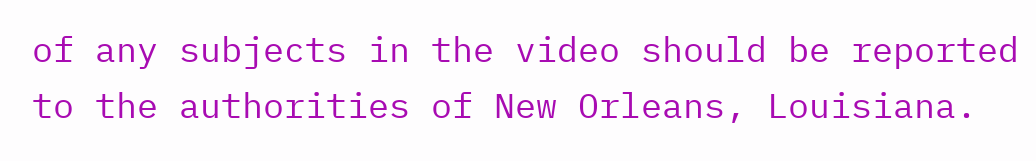of any subjects in the video should be reported to the authorities of New Orleans, Louisiana.